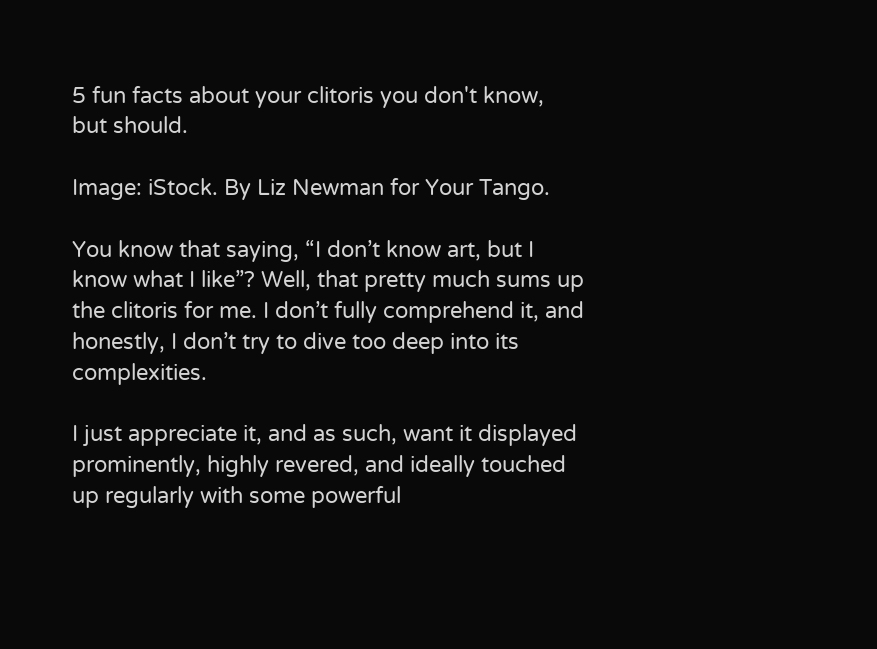5 fun facts about your clitoris you don't know, but should.

Image: iStock. By Liz Newman for Your Tango.

You know that saying, “I don’t know art, but I know what I like”? Well, that pretty much sums up the clitoris for me. I don’t fully comprehend it, and honestly, I don’t try to dive too deep into its complexities.

I just appreciate it, and as such, want it displayed prominently, highly revered, and ideally touched up regularly with some powerful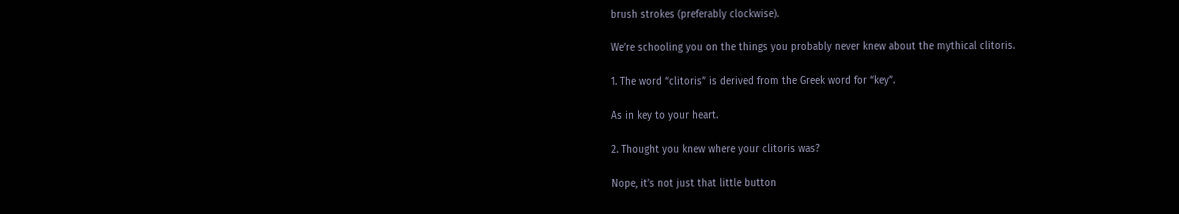brush strokes (preferably clockwise).

We’re schooling you on the things you probably never knew about the mythical clitoris.

1. The word “clitoris” is derived from the Greek word for “key”.

As in key to your heart.

2. Thought you knew where your clitoris was?

Nope, it’s not just that little button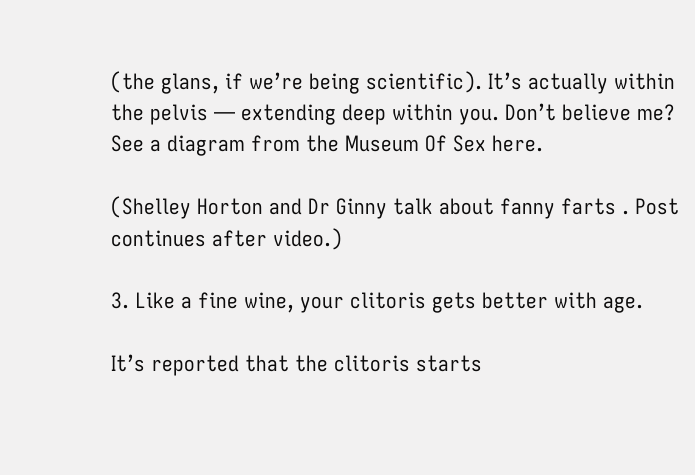(the glans, if we’re being scientific). It’s actually within the pelvis — extending deep within you. Don’t believe me? See a diagram from the Museum Of Sex here.

(Shelley Horton and Dr Ginny talk about fanny farts . Post continues after video.)

3. Like a fine wine, your clitoris gets better with age.

It’s reported that the clitoris starts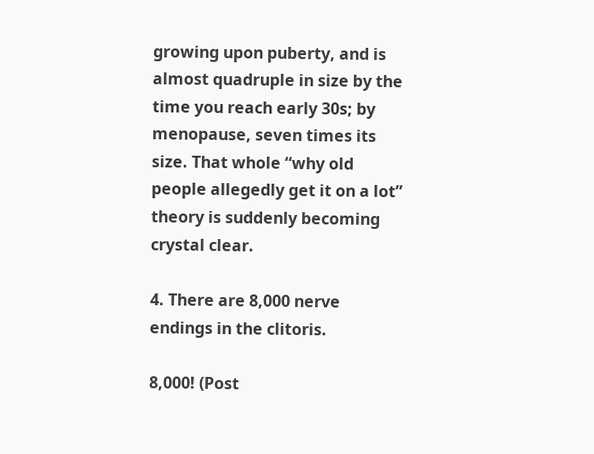growing upon puberty, and is almost quadruple in size by the time you reach early 30s; by menopause, seven times its size. That whole “why old people allegedly get it on a lot” theory is suddenly becoming crystal clear.

4. There are 8,000 nerve endings in the clitoris.

8,000! (Post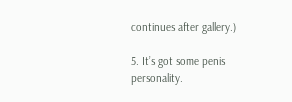continues after gallery.)

5. It’s got some penis personality.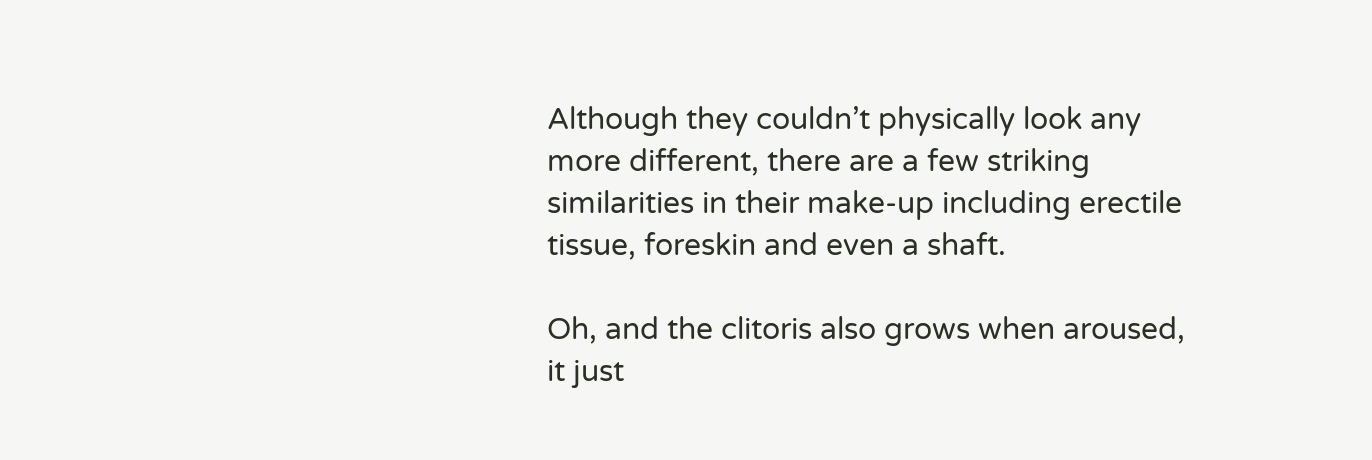Although they couldn’t physically look any more different, there are a few striking similarities in their make-up including erectile tissue, foreskin and even a shaft.

Oh, and the clitoris also grows when aroused, it just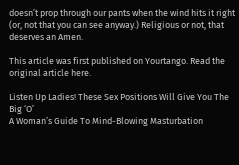doesn’t prop through our pants when the wind hits it right (or, not that you can see anyway.) Religious or not, that deserves an Amen.

This article was first published on Yourtango. Read the original article here.

Listen Up Ladies! These Sex Positions Will Give You The Big ‘O’
A Woman’s Guide To Mind-Blowing Masturbation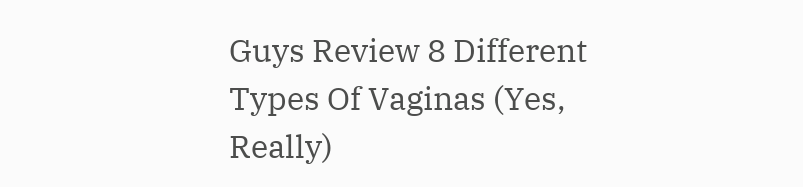Guys Review 8 Different Types Of Vaginas (Yes, Really)